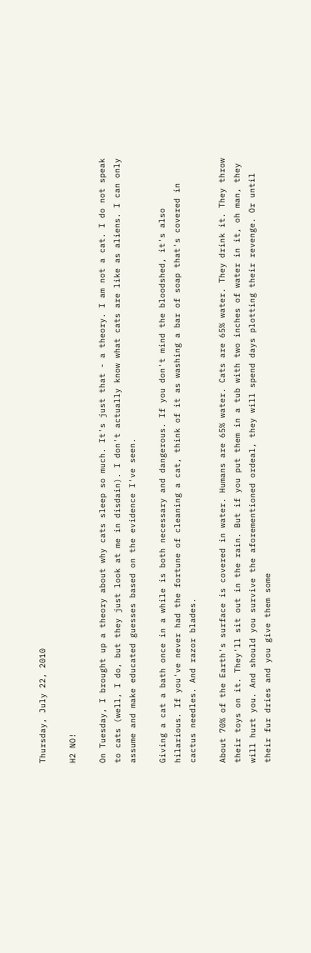Thursday, July 22, 2010

H2 NO!

On Tuesday, I brought up a theory about why cats sleep so much. It's just that - a theory. I am not a cat. I do not speak to cats (well, I do, but they just look at me in disdain). I don't actually know what cats are like as aliens. I can only assume and make educated guesses based on the evidence I've seen.

Giving a cat a bath once in a while is both necessary and dangerous. If you don't mind the bloodshed, it's also hilarious. If you've never had the fortune of cleaning a cat, think of it as washing a bar of soap that's covered in cactus needles. And razor blades.

About 70% of the Earth's surface is covered in water. Humans are 65% water. Cats are 65% water. They drink it. They throw their toys on it. They'll sit out in the rain. But if you put them in a tub with two inches of water in it, oh man, they will hurt you. And should you survive the aforementioned ordeal, they will spend days plotting their revenge. Or until their fur dries and you give them some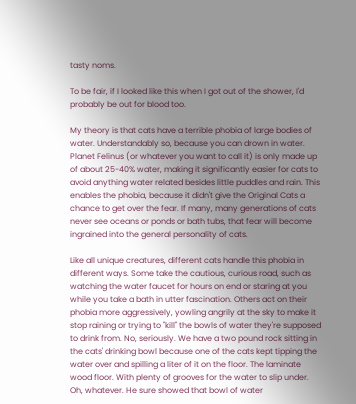tasty noms.

To be fair, if I looked like this when I got out of the shower, I'd probably be out for blood too.

My theory is that cats have a terrible phobia of large bodies of water. Understandably so, because you can drown in water. Planet Felinus (or whatever you want to call it) is only made up of about 25-40% water, making it significantly easier for cats to avoid anything water related besides little puddles and rain. This enables the phobia, because it didn't give the Original Cats a chance to get over the fear. If many, many generations of cats never see oceans or ponds or bath tubs, that fear will become ingrained into the general personality of cats.

Like all unique creatures, different cats handle this phobia in different ways. Some take the cautious, curious road, such as watching the water faucet for hours on end or staring at you while you take a bath in utter fascination. Others act on their phobia more aggressively, yowling angrily at the sky to make it stop raining or trying to "kill" the bowls of water they're supposed to drink from. No, seriously. We have a two pound rock sitting in the cats' drinking bowl because one of the cats kept tipping the water over and spilling a liter of it on the floor. The laminate wood floor. With plenty of grooves for the water to slip under. Oh, whatever. He sure showed that bowl of water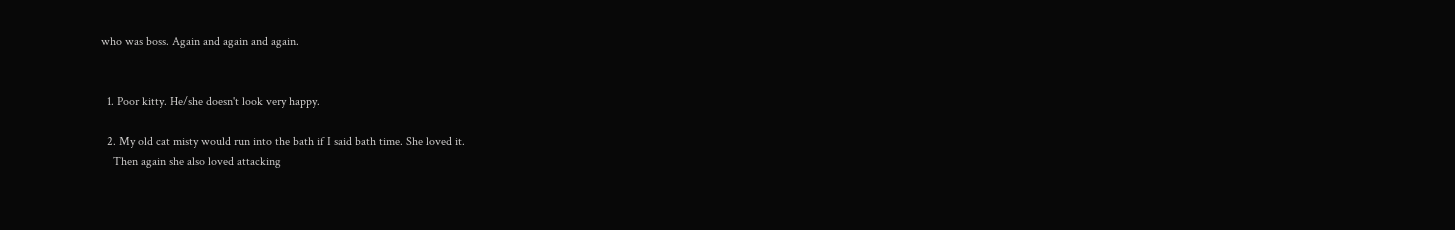who was boss. Again and again and again.


  1. Poor kitty. He/she doesn't look very happy.

  2. My old cat misty would run into the bath if I said bath time. She loved it.
    Then again she also loved attacking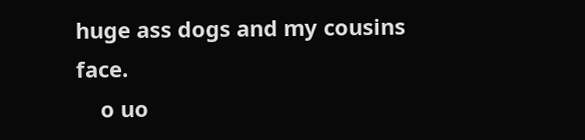huge ass dogs and my cousins face.
    o uo